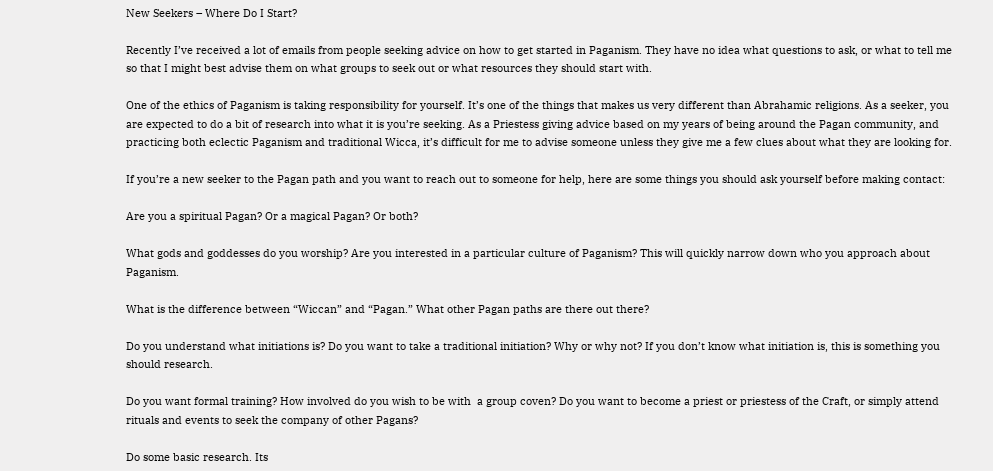New Seekers – Where Do I Start?

Recently I’ve received a lot of emails from people seeking advice on how to get started in Paganism. They have no idea what questions to ask, or what to tell me so that I might best advise them on what groups to seek out or what resources they should start with.

One of the ethics of Paganism is taking responsibility for yourself. It’s one of the things that makes us very different than Abrahamic religions. As a seeker, you are expected to do a bit of research into what it is you’re seeking. As a Priestess giving advice based on my years of being around the Pagan community, and practicing both eclectic Paganism and traditional Wicca, it’s difficult for me to advise someone unless they give me a few clues about what they are looking for.

If you’re a new seeker to the Pagan path and you want to reach out to someone for help, here are some things you should ask yourself before making contact:

Are you a spiritual Pagan? Or a magical Pagan? Or both?

What gods and goddesses do you worship? Are you interested in a particular culture of Paganism? This will quickly narrow down who you approach about Paganism.

What is the difference between “Wiccan” and “Pagan.” What other Pagan paths are there out there?

Do you understand what initiations is? Do you want to take a traditional initiation? Why or why not? If you don’t know what initiation is, this is something you should research.

Do you want formal training? How involved do you wish to be with  a group coven? Do you want to become a priest or priestess of the Craft, or simply attend rituals and events to seek the company of other Pagans?

Do some basic research. Its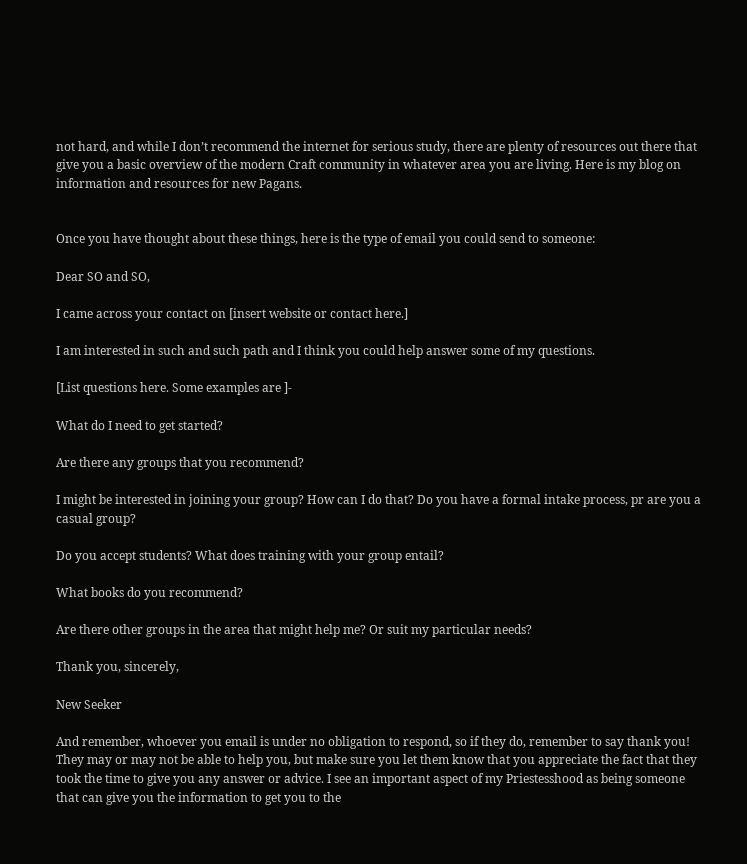not hard, and while I don’t recommend the internet for serious study, there are plenty of resources out there that give you a basic overview of the modern Craft community in whatever area you are living. Here is my blog on information and resources for new Pagans.


Once you have thought about these things, here is the type of email you could send to someone:

Dear SO and SO,

I came across your contact on [insert website or contact here.]

I am interested in such and such path and I think you could help answer some of my questions.

[List questions here. Some examples are ]-

What do I need to get started?

Are there any groups that you recommend?

I might be interested in joining your group? How can I do that? Do you have a formal intake process, pr are you a casual group?

Do you accept students? What does training with your group entail?

What books do you recommend?

Are there other groups in the area that might help me? Or suit my particular needs?

Thank you, sincerely,

New Seeker

And remember, whoever you email is under no obligation to respond, so if they do, remember to say thank you! They may or may not be able to help you, but make sure you let them know that you appreciate the fact that they took the time to give you any answer or advice. I see an important aspect of my Priestesshood as being someone that can give you the information to get you to the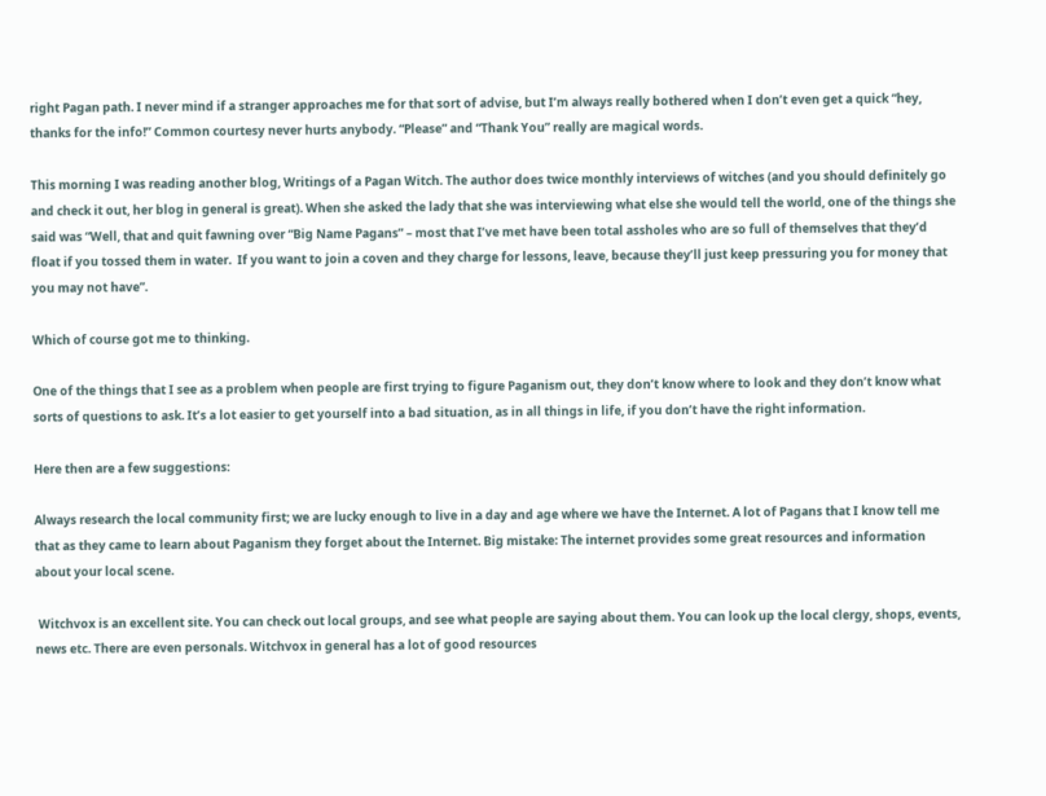right Pagan path. I never mind if a stranger approaches me for that sort of advise, but I’m always really bothered when I don’t even get a quick “hey, thanks for the info!” Common courtesy never hurts anybody. “Please” and “Thank You” really are magical words.

This morning I was reading another blog, Writings of a Pagan Witch. The author does twice monthly interviews of witches (and you should definitely go and check it out, her blog in general is great). When she asked the lady that she was interviewing what else she would tell the world, one of the things she said was “Well, that and quit fawning over “Big Name Pagans” – most that I’ve met have been total assholes who are so full of themselves that they’d float if you tossed them in water.  If you want to join a coven and they charge for lessons, leave, because they’ll just keep pressuring you for money that you may not have”.

Which of course got me to thinking.

One of the things that I see as a problem when people are first trying to figure Paganism out, they don’t know where to look and they don’t know what sorts of questions to ask. It’s a lot easier to get yourself into a bad situation, as in all things in life, if you don’t have the right information.

Here then are a few suggestions:

Always research the local community first; we are lucky enough to live in a day and age where we have the Internet. A lot of Pagans that I know tell me that as they came to learn about Paganism they forget about the Internet. Big mistake: The internet provides some great resources and information about your local scene.

 Witchvox is an excellent site. You can check out local groups, and see what people are saying about them. You can look up the local clergy, shops, events, news etc. There are even personals. Witchvox in general has a lot of good resources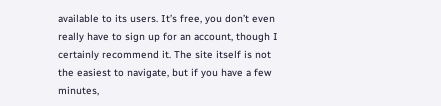available to its users. It’s free, you don’t even really have to sign up for an account, though I certainly recommend it. The site itself is not the easiest to navigate, but if you have a few minutes,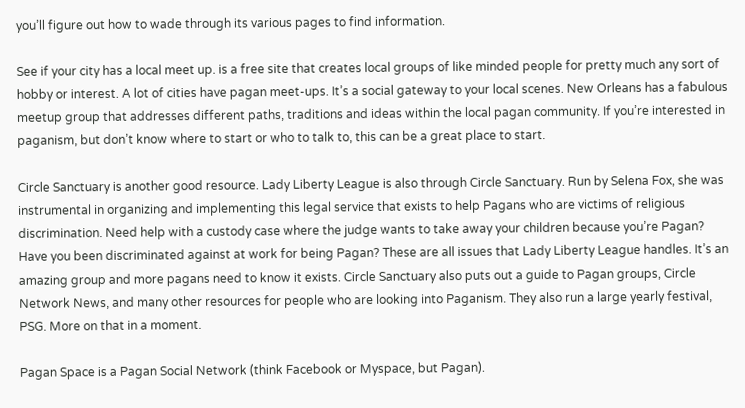you’ll figure out how to wade through its various pages to find information.

See if your city has a local meet up. is a free site that creates local groups of like minded people for pretty much any sort of hobby or interest. A lot of cities have pagan meet-ups. It’s a social gateway to your local scenes. New Orleans has a fabulous meetup group that addresses different paths, traditions and ideas within the local pagan community. If you’re interested in paganism, but don’t know where to start or who to talk to, this can be a great place to start.

Circle Sanctuary is another good resource. Lady Liberty League is also through Circle Sanctuary. Run by Selena Fox, she was instrumental in organizing and implementing this legal service that exists to help Pagans who are victims of religious discrimination. Need help with a custody case where the judge wants to take away your children because you’re Pagan? Have you been discriminated against at work for being Pagan? These are all issues that Lady Liberty League handles. It’s an amazing group and more pagans need to know it exists. Circle Sanctuary also puts out a guide to Pagan groups, Circle Network News, and many other resources for people who are looking into Paganism. They also run a large yearly festival, PSG. More on that in a moment.

Pagan Space is a Pagan Social Network (think Facebook or Myspace, but Pagan).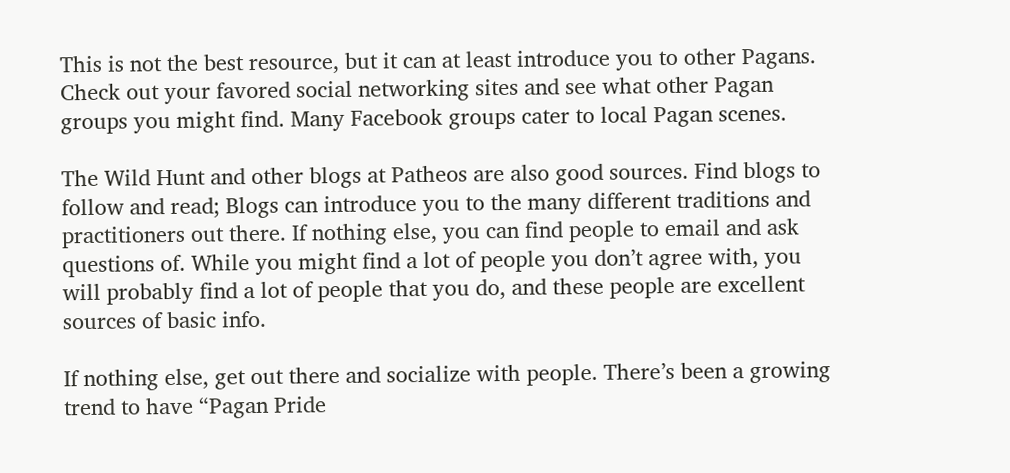This is not the best resource, but it can at least introduce you to other Pagans. Check out your favored social networking sites and see what other Pagan groups you might find. Many Facebook groups cater to local Pagan scenes.

The Wild Hunt and other blogs at Patheos are also good sources. Find blogs to follow and read; Blogs can introduce you to the many different traditions and practitioners out there. If nothing else, you can find people to email and ask questions of. While you might find a lot of people you don’t agree with, you will probably find a lot of people that you do, and these people are excellent sources of basic info.

If nothing else, get out there and socialize with people. There’s been a growing trend to have “Pagan Pride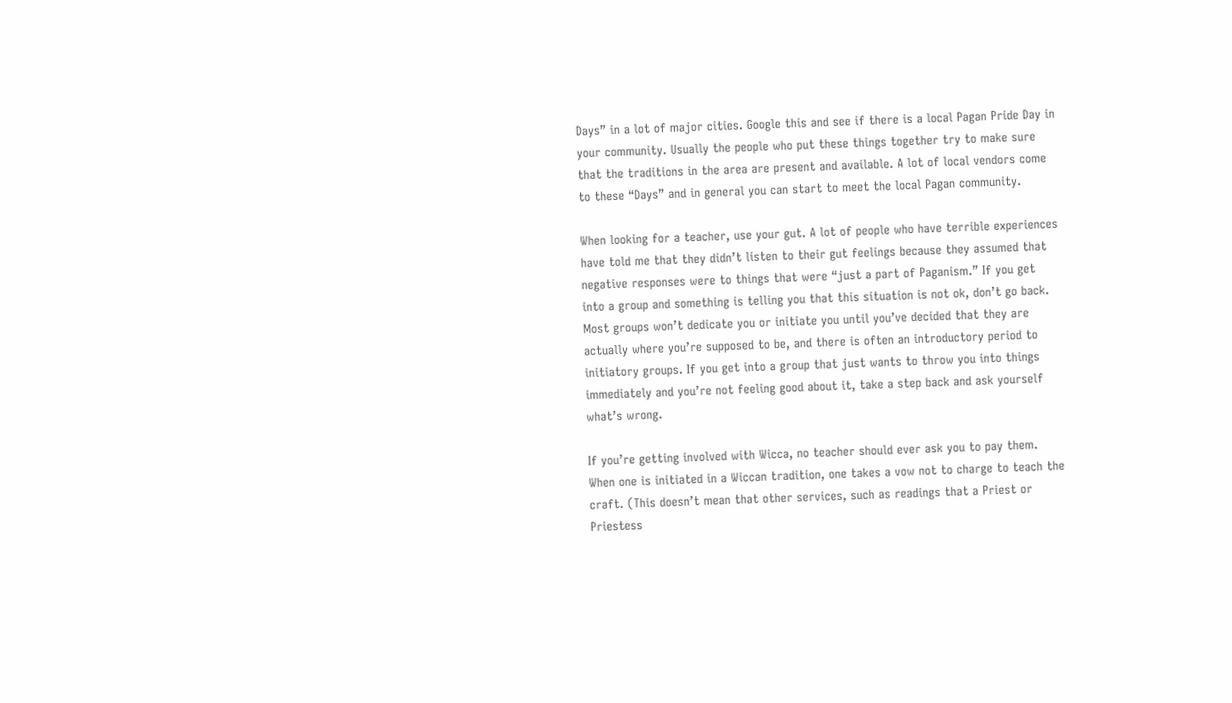Days” in a lot of major cities. Google this and see if there is a local Pagan Pride Day in your community. Usually the people who put these things together try to make sure that the traditions in the area are present and available. A lot of local vendors come to these “Days” and in general you can start to meet the local Pagan community.

When looking for a teacher, use your gut. A lot of people who have terrible experiences have told me that they didn’t listen to their gut feelings because they assumed that negative responses were to things that were “just a part of Paganism.” If you get into a group and something is telling you that this situation is not ok, don’t go back. Most groups won’t dedicate you or initiate you until you’ve decided that they are actually where you’re supposed to be, and there is often an introductory period to initiatory groups. If you get into a group that just wants to throw you into things immediately and you’re not feeling good about it, take a step back and ask yourself what’s wrong.

If you’re getting involved with Wicca, no teacher should ever ask you to pay them. When one is initiated in a Wiccan tradition, one takes a vow not to charge to teach the craft. (This doesn’t mean that other services, such as readings that a Priest or Priestess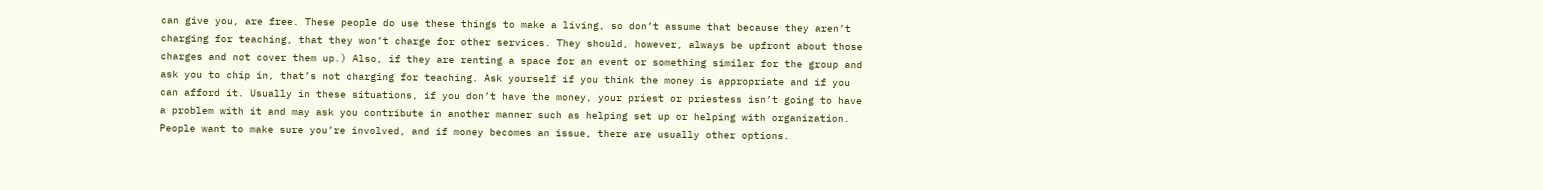can give you, are free. These people do use these things to make a living, so don’t assume that because they aren’t charging for teaching, that they won’t charge for other services. They should, however, always be upfront about those charges and not cover them up.) Also, if they are renting a space for an event or something similar for the group and ask you to chip in, that’s not charging for teaching. Ask yourself if you think the money is appropriate and if you can afford it. Usually in these situations, if you don’t have the money, your priest or priestess isn’t going to have a problem with it and may ask you contribute in another manner such as helping set up or helping with organization. People want to make sure you’re involved, and if money becomes an issue, there are usually other options.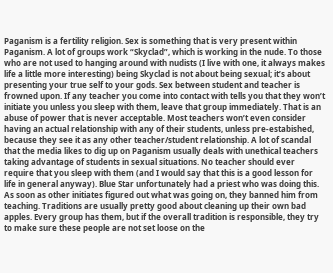Paganism is a fertility religion. Sex is something that is very present within Paganism. A lot of groups work “Skyclad”, which is working in the nude. To those who are not used to hanging around with nudists (I live with one, it always makes life a little more interesting) being Skyclad is not about being sexual; it’s about presenting your true self to your gods. Sex between student and teacher is frowned upon. If any teacher you come into contact with tells you that they won’t initiate you unless you sleep with them, leave that group immediately. That is an abuse of power that is never acceptable. Most teachers won’t even consider having an actual relationship with any of their students, unless pre-estabished, because they see it as any other teacher/student relationship. A lot of scandal that the media likes to dig up on Paganism usually deals with unethical teachers taking advantage of students in sexual situations. No teacher should ever require that you sleep with them (and I would say that this is a good lesson for life in general anyway). Blue Star unfortunately had a priest who was doing this. As soon as other initiates figured out what was going on, they banned him from teaching. Traditions are usually pretty good about cleaning up their own bad apples. Every group has them, but if the overall tradition is responsible, they try to make sure these people are not set loose on the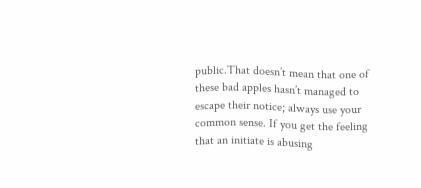public.That doesn’t mean that one of these bad apples hasn’t managed to escape their notice; always use your common sense. If you get the feeling that an initiate is abusing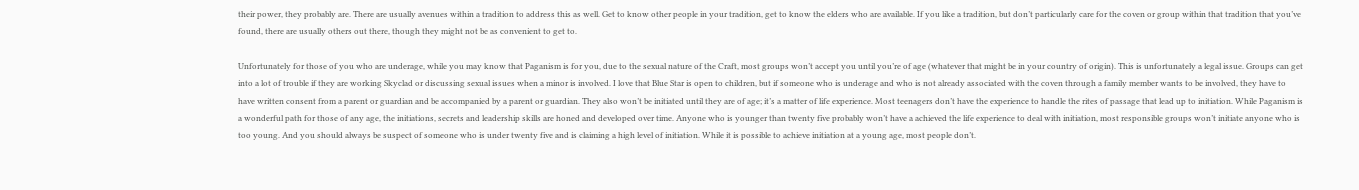their power, they probably are. There are usually avenues within a tradition to address this as well. Get to know other people in your tradition, get to know the elders who are available. If you like a tradition, but don’t particularly care for the coven or group within that tradition that you’ve found, there are usually others out there, though they might not be as convenient to get to.

Unfortunately for those of you who are underage, while you may know that Paganism is for you, due to the sexual nature of the Craft, most groups won’t accept you until you’re of age (whatever that might be in your country of origin). This is unfortunately a legal issue. Groups can get into a lot of trouble if they are working Skyclad or discussing sexual issues when a minor is involved. I love that Blue Star is open to children, but if someone who is underage and who is not already associated with the coven through a family member wants to be involved, they have to have written consent from a parent or guardian and be accompanied by a parent or guardian. They also won’t be initiated until they are of age; it’s a matter of life experience. Most teenagers don’t have the experience to handle the rites of passage that lead up to initiation. While Paganism is a wonderful path for those of any age, the initiations, secrets and leadership skills are honed and developed over time. Anyone who is younger than twenty five probably won’t have a achieved the life experience to deal with initiation, most responsible groups won’t initiate anyone who is too young. And you should always be suspect of someone who is under twenty five and is claiming a high level of initiation. While it is possible to achieve initiation at a young age, most people don’t.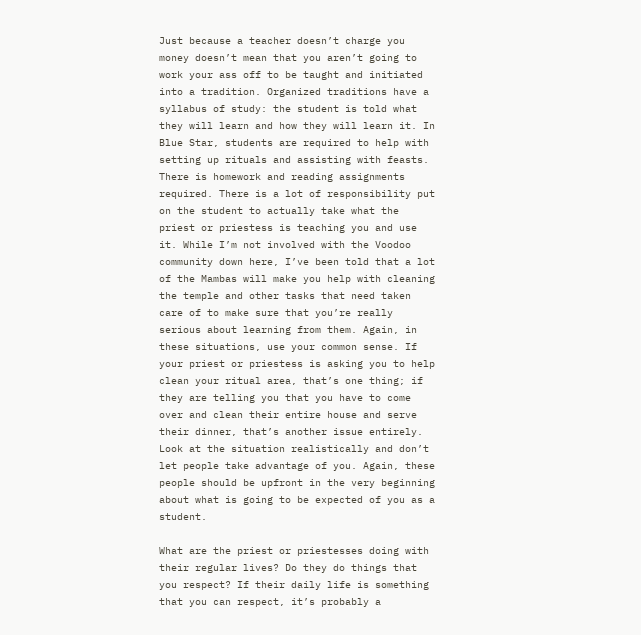Just because a teacher doesn’t charge you money doesn’t mean that you aren’t going to work your ass off to be taught and initiated into a tradition. Organized traditions have a syllabus of study: the student is told what they will learn and how they will learn it. In Blue Star, students are required to help with setting up rituals and assisting with feasts. There is homework and reading assignments required. There is a lot of responsibility put on the student to actually take what the priest or priestess is teaching you and use it. While I’m not involved with the Voodoo community down here, I’ve been told that a lot of the Mambas will make you help with cleaning the temple and other tasks that need taken care of to make sure that you’re really serious about learning from them. Again, in these situations, use your common sense. If your priest or priestess is asking you to help clean your ritual area, that’s one thing; if they are telling you that you have to come over and clean their entire house and serve their dinner, that’s another issue entirely. Look at the situation realistically and don’t let people take advantage of you. Again, these people should be upfront in the very beginning about what is going to be expected of you as a student.

What are the priest or priestesses doing with their regular lives? Do they do things that you respect? If their daily life is something that you can respect, it’s probably a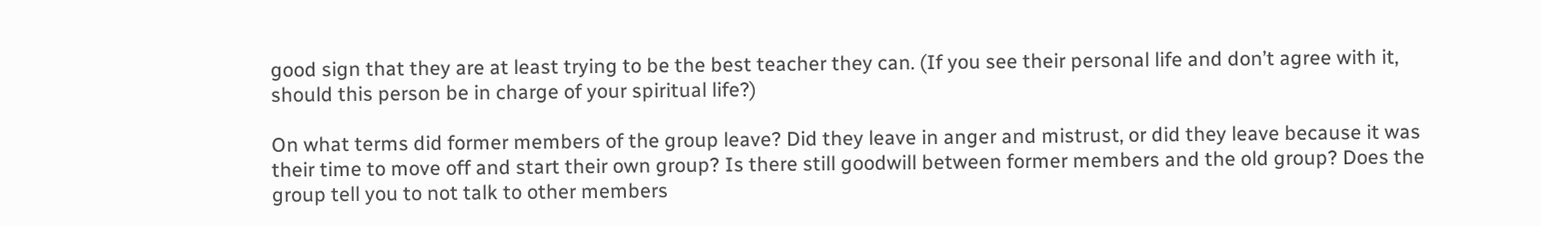good sign that they are at least trying to be the best teacher they can. (If you see their personal life and don’t agree with it, should this person be in charge of your spiritual life?)

On what terms did former members of the group leave? Did they leave in anger and mistrust, or did they leave because it was their time to move off and start their own group? Is there still goodwill between former members and the old group? Does the group tell you to not talk to other members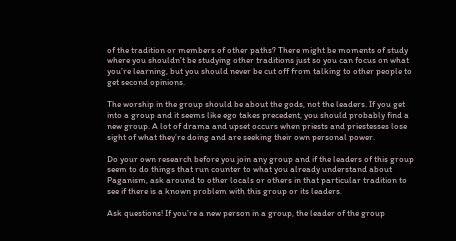of the tradition or members of other paths? There might be moments of study where you shouldn’t be studying other traditions just so you can focus on what you’re learning, but you should never be cut off from talking to other people to get second opinions.

The worship in the group should be about the gods, not the leaders. If you get into a group and it seems like ego takes precedent, you should probably find a new group. A lot of drama and upset occurs when priests and priestesses lose sight of what they’re doing and are seeking their own personal power.

Do your own research before you join any group and if the leaders of this group seem to do things that run counter to what you already understand about Paganism, ask around to other locals or others in that particular tradition to see if there is a known problem with this group or its leaders.

Ask questions! If you’re a new person in a group, the leader of the group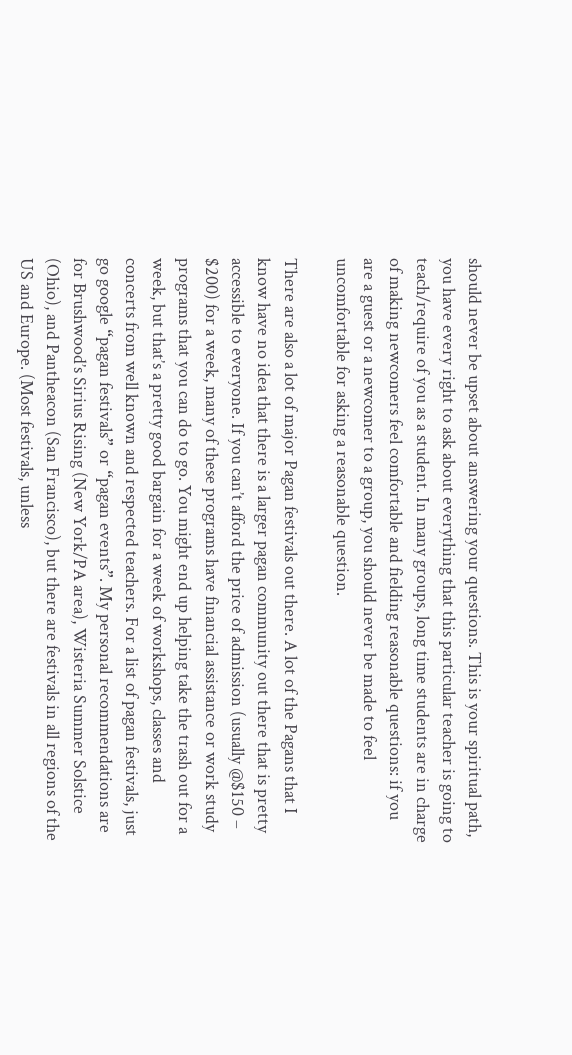should never be upset about answering your questions. This is your spiritual path, you have every right to ask about everything that this particular teacher is going to teach/require of you as a student. In many groups, long time students are in charge of making newcomers feel comfortable and fielding reasonable questions: if you are a guest or a newcomer to a group, you should never be made to feel uncomfortable for asking a reasonable question.

There are also a lot of major Pagan festivals out there. A lot of the Pagans that I know have no idea that there is a larger pagan community out there that is pretty accessible to everyone. If you can’t afford the price of admission (usually @$150 – $200) for a week, many of these programs have financial assistance or work study programs that you can do to go. You might end up helping take the trash out for a week, but that’s a pretty good bargain for a week of workshops, classes and concerts from well known and respected teachers. For a list of pagan festivals, just go google “pagan festivals” or “pagan events”. My personal recommendations are for Brushwood’s Sirius Rising (New York/PA area), Wisteria Summer Solstice (Ohio), and Pantheacon (San Francisco), but there are festivals in all regions of the US and Europe. (Most festivals, unless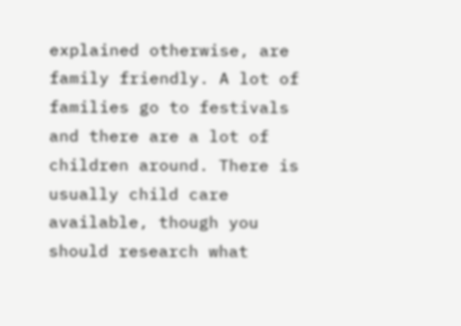explained otherwise, are family friendly. A lot of families go to festivals and there are a lot of children around. There is usually child care available, though you should research what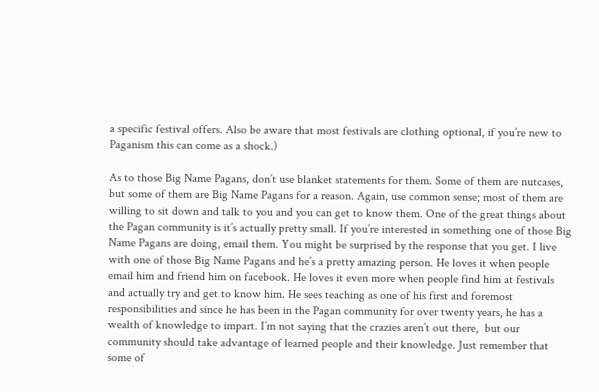a specific festival offers. Also be aware that most festivals are clothing optional, if you’re new to Paganism this can come as a shock.)

As to those Big Name Pagans, don’t use blanket statements for them. Some of them are nutcases, but some of them are Big Name Pagans for a reason. Again, use common sense; most of them are willing to sit down and talk to you and you can get to know them. One of the great things about the Pagan community is it’s actually pretty small. If you’re interested in something one of those Big Name Pagans are doing, email them. You might be surprised by the response that you get. I live with one of those Big Name Pagans and he’s a pretty amazing person. He loves it when people email him and friend him on facebook. He loves it even more when people find him at festivals and actually try and get to know him. He sees teaching as one of his first and foremost responsibilities and since he has been in the Pagan community for over twenty years, he has a wealth of knowledge to impart. I’m not saying that the crazies aren’t out there,  but our community should take advantage of learned people and their knowledge. Just remember that some of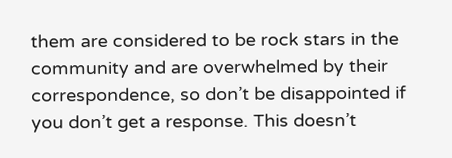them are considered to be rock stars in the community and are overwhelmed by their correspondence, so don’t be disappointed if you don’t get a response. This doesn’t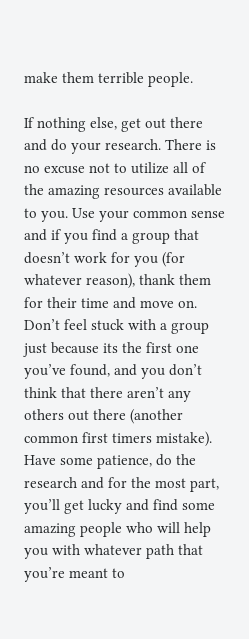make them terrible people.

If nothing else, get out there and do your research. There is no excuse not to utilize all of the amazing resources available to you. Use your common sense and if you find a group that doesn’t work for you (for whatever reason), thank them for their time and move on. Don’t feel stuck with a group just because its the first one you’ve found, and you don’t think that there aren’t any others out there (another common first timers mistake). Have some patience, do the research and for the most part, you’ll get lucky and find some amazing people who will help you with whatever path that you’re meant to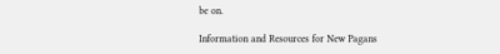be on.

Information and Resources for New Pagans